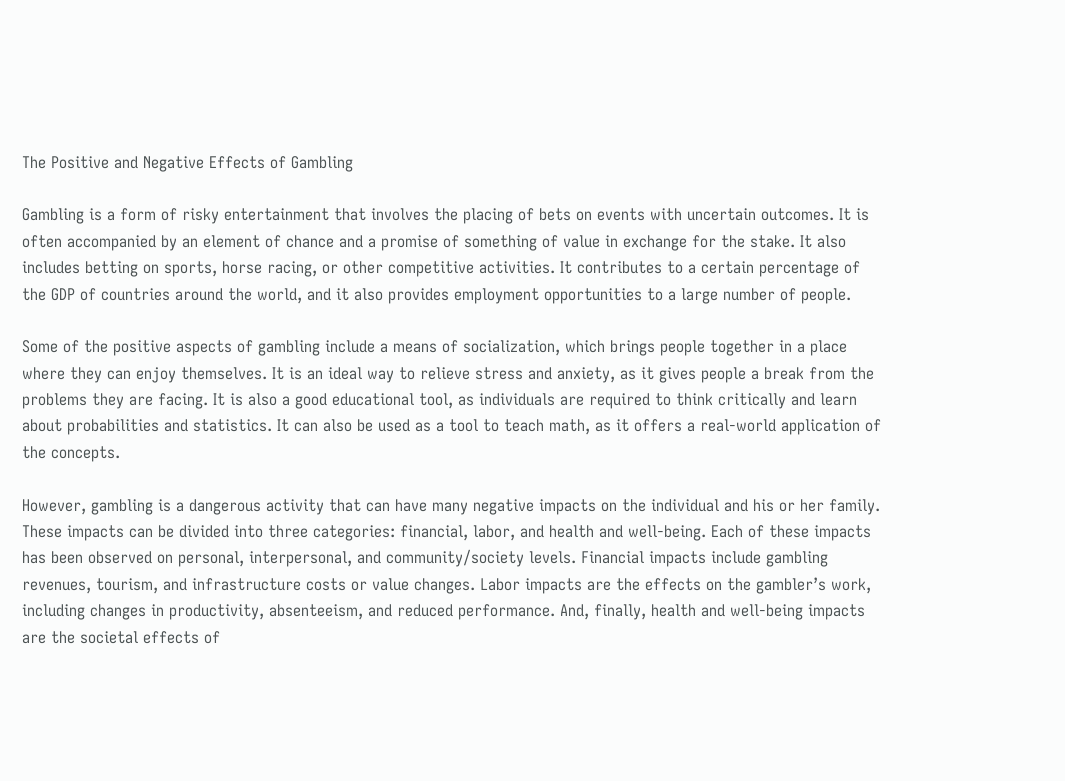The Positive and Negative Effects of Gambling

Gambling is a form of risky entertainment that involves the placing of bets on events with uncertain outcomes. It is often accompanied by an element of chance and a promise of something of value in exchange for the stake. It also includes betting on sports, horse racing, or other competitive activities. It contributes to a certain percentage of the GDP of countries around the world, and it also provides employment opportunities to a large number of people.

Some of the positive aspects of gambling include a means of socialization, which brings people together in a place where they can enjoy themselves. It is an ideal way to relieve stress and anxiety, as it gives people a break from the problems they are facing. It is also a good educational tool, as individuals are required to think critically and learn about probabilities and statistics. It can also be used as a tool to teach math, as it offers a real-world application of the concepts.

However, gambling is a dangerous activity that can have many negative impacts on the individual and his or her family. These impacts can be divided into three categories: financial, labor, and health and well-being. Each of these impacts has been observed on personal, interpersonal, and community/society levels. Financial impacts include gambling revenues, tourism, and infrastructure costs or value changes. Labor impacts are the effects on the gambler’s work, including changes in productivity, absenteeism, and reduced performance. And, finally, health and well-being impacts are the societal effects of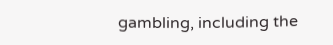gambling, including the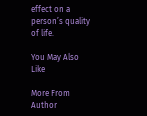effect on a person’s quality of life.

You May Also Like

More From Author